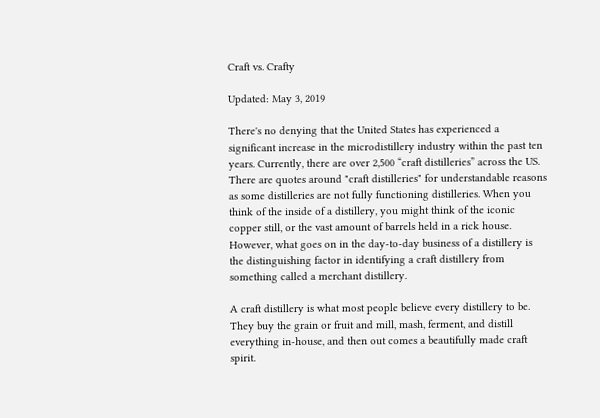Craft vs. Crafty

Updated: May 3, 2019

There's no denying that the United States has experienced a significant increase in the microdistillery industry within the past ten years. Currently, there are over 2,500 “craft distilleries” across the US. There are quotes around "craft distilleries" for understandable reasons as some distilleries are not fully functioning distilleries. When you think of the inside of a distillery, you might think of the iconic copper still, or the vast amount of barrels held in a rick house. However, what goes on in the day-to-day business of a distillery is the distinguishing factor in identifying a craft distillery from something called a merchant distillery.

A craft distillery is what most people believe every distillery to be. They buy the grain or fruit and mill, mash, ferment, and distill everything in-house, and then out comes a beautifully made craft spirit.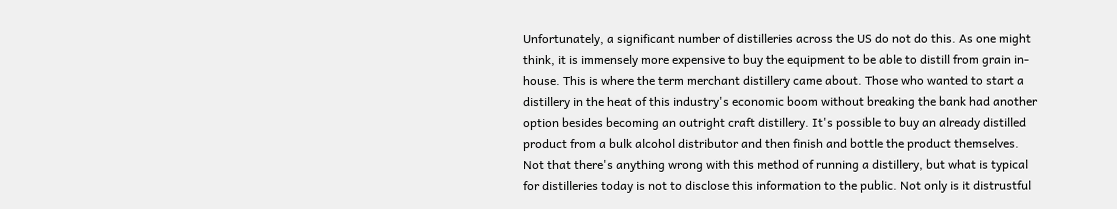Unfortunately, a significant number of distilleries across the US do not do this. As one might think, it is immensely more expensive to buy the equipment to be able to distill from grain in-house. This is where the term merchant distillery came about. Those who wanted to start a distillery in the heat of this industry's economic boom without breaking the bank had another option besides becoming an outright craft distillery. It's possible to buy an already distilled product from a bulk alcohol distributor and then finish and bottle the product themselves. Not that there's anything wrong with this method of running a distillery, but what is typical for distilleries today is not to disclose this information to the public. Not only is it distrustful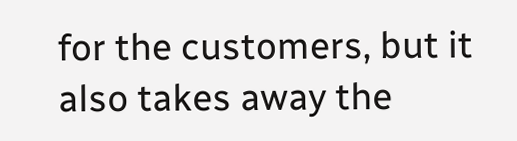for the customers, but it also takes away the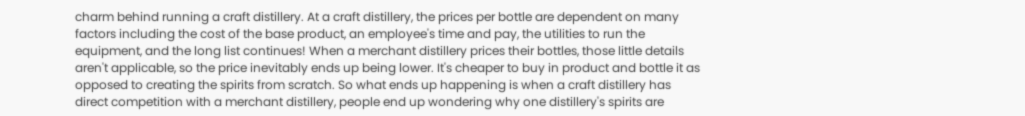charm behind running a craft distillery. At a craft distillery, the prices per bottle are dependent on many factors including the cost of the base product, an employee's time and pay, the utilities to run the equipment, and the long list continues! When a merchant distillery prices their bottles, those little details aren't applicable, so the price inevitably ends up being lower. It's cheaper to buy in product and bottle it as opposed to creating the spirits from scratch. So what ends up happening is when a craft distillery has direct competition with a merchant distillery, people end up wondering why one distillery's spirits are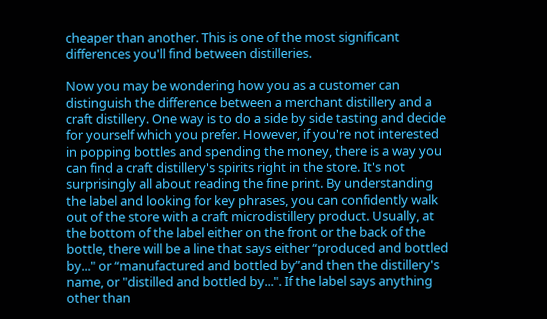cheaper than another. This is one of the most significant differences you'll find between distilleries.

Now you may be wondering how you as a customer can distinguish the difference between a merchant distillery and a craft distillery. One way is to do a side by side tasting and decide for yourself which you prefer. However, if you're not interested in popping bottles and spending the money, there is a way you can find a craft distillery's spirits right in the store. It's not surprisingly all about reading the fine print. By understanding the label and looking for key phrases, you can confidently walk out of the store with a craft microdistillery product. Usually, at the bottom of the label either on the front or the back of the bottle, there will be a line that says either “produced and bottled by..." or “manufactured and bottled by”and then the distillery's name, or "distilled and bottled by...". If the label says anything other than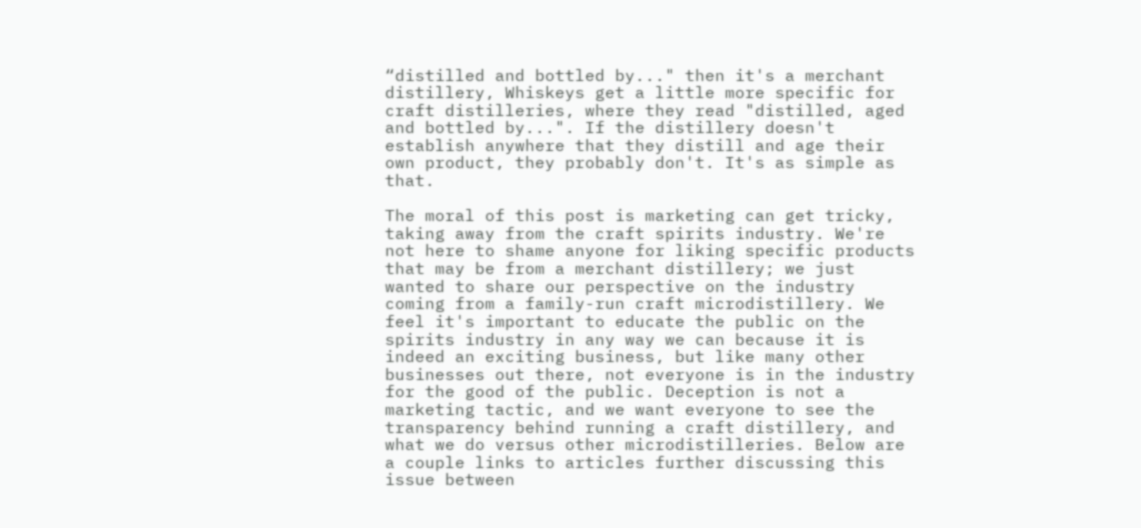“distilled and bottled by..." then it's a merchant distillery, Whiskeys get a little more specific for craft distilleries, where they read "distilled, aged and bottled by...". If the distillery doesn't establish anywhere that they distill and age their own product, they probably don't. It's as simple as that.

The moral of this post is marketing can get tricky, taking away from the craft spirits industry. We're not here to shame anyone for liking specific products that may be from a merchant distillery; we just wanted to share our perspective on the industry coming from a family-run craft microdistillery. We feel it's important to educate the public on the spirits industry in any way we can because it is indeed an exciting business, but like many other businesses out there, not everyone is in the industry for the good of the public. Deception is not a marketing tactic, and we want everyone to see the transparency behind running a craft distillery, and what we do versus other microdistilleries. Below are a couple links to articles further discussing this issue between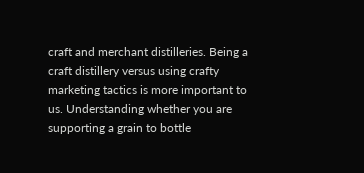craft and merchant distilleries. Being a craft distillery versus using crafty marketing tactics is more important to us. Understanding whether you are supporting a grain to bottle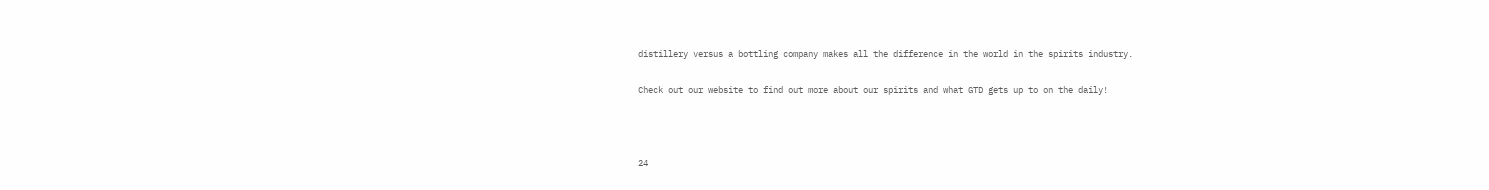distillery versus a bottling company makes all the difference in the world in the spirits industry.

Check out our website to find out more about our spirits and what GTD gets up to on the daily!



24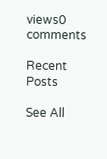views0 comments

Recent Posts

See All